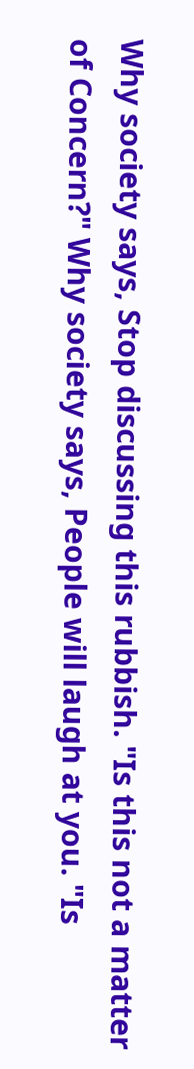Why society says, Stop discussing this rubbish. "Is this not a matter of Concern?" Why society says, People will laugh at you. "Is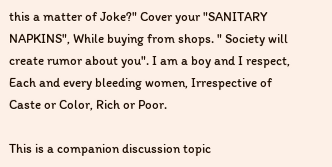this a matter of Joke?" Cover your "SANITARY NAPKINS", While buying from shops. " Society will create rumor about you". I am a boy and I respect, Each and every bleeding women, Irrespective of Caste or Color, Rich or Poor.

This is a companion discussion topic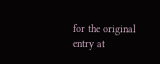for the original entry at